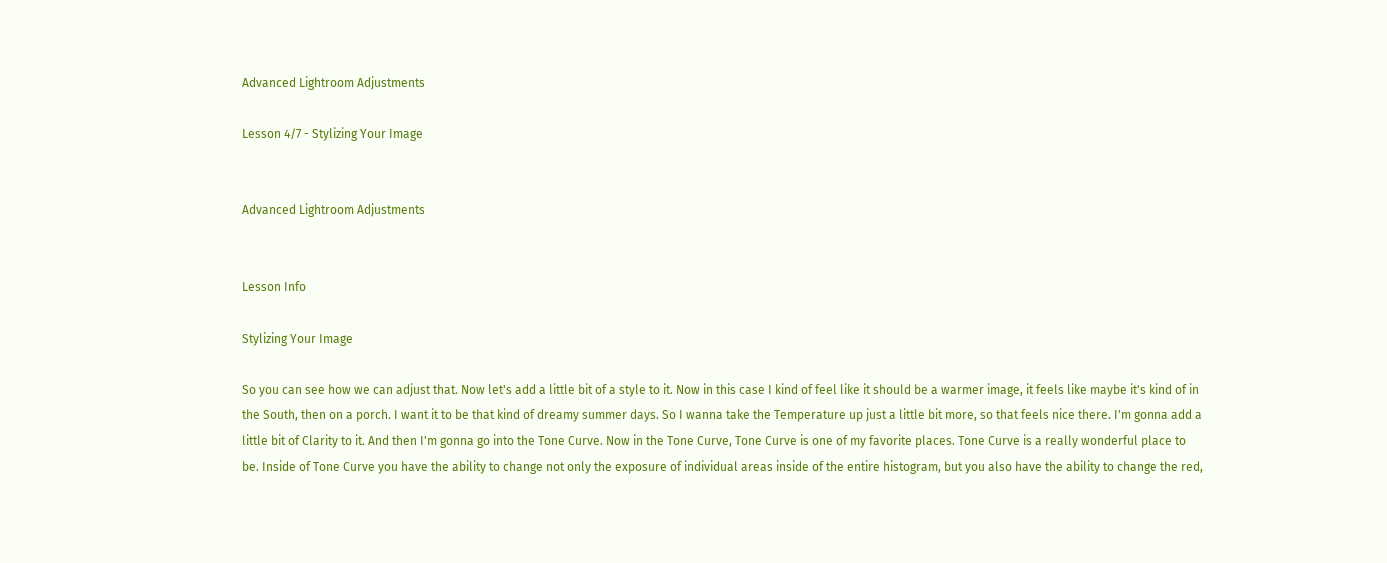Advanced Lightroom Adjustments

Lesson 4/7 - Stylizing Your Image


Advanced Lightroom Adjustments


Lesson Info

Stylizing Your Image

So you can see how we can adjust that. Now let's add a little bit of a style to it. Now in this case I kind of feel like it should be a warmer image, it feels like maybe it's kind of in the South, then on a porch. I want it to be that kind of dreamy summer days. So I wanna take the Temperature up just a little bit more, so that feels nice there. I'm gonna add a little bit of Clarity to it. And then I'm gonna go into the Tone Curve. Now in the Tone Curve, Tone Curve is one of my favorite places. Tone Curve is a really wonderful place to be. Inside of Tone Curve you have the ability to change not only the exposure of individual areas inside of the entire histogram, but you also have the ability to change the red,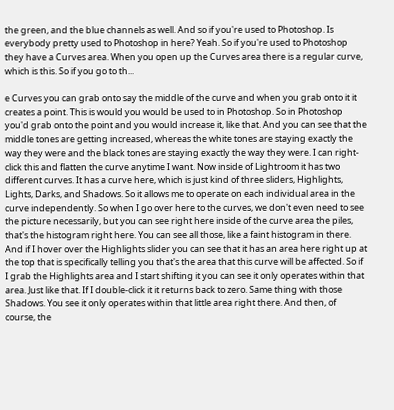the green, and the blue channels as well. And so if you're used to Photoshop. Is everybody pretty used to Photoshop in here? Yeah. So if you're used to Photoshop they have a Curves area. When you open up the Curves area there is a regular curve, which is this. So if you go to th...

e Curves you can grab onto say the middle of the curve and when you grab onto it it creates a point. This is would you would be used to in Photoshop. So in Photoshop you'd grab onto the point and you would increase it, like that. And you can see that the middle tones are getting increased, whereas the white tones are staying exactly the way they were and the black tones are staying exactly the way they were. I can right-click this and flatten the curve anytime I want. Now inside of Lightroom it has two different curves. It has a curve here, which is just kind of three sliders, Highlights, Lights, Darks, and Shadows. So it allows me to operate on each individual area in the curve independently. So when I go over here to the curves, we don't even need to see the picture necessarily, but you can see right here inside of the curve area the piles, that's the histogram right here. You can see all those, like a faint histogram in there. And if I hover over the Highlights slider you can see that it has an area here right up at the top that is specifically telling you that's the area that this curve will be affected. So if I grab the Highlights area and I start shifting it you can see it only operates within that area. Just like that. If I double-click it it returns back to zero. Same thing with those Shadows. You see it only operates within that little area right there. And then, of course, the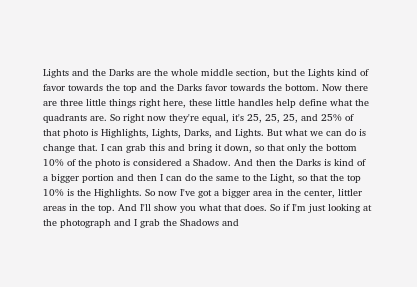Lights and the Darks are the whole middle section, but the Lights kind of favor towards the top and the Darks favor towards the bottom. Now there are three little things right here, these little handles help define what the quadrants are. So right now they're equal, it's 25, 25, 25, and 25% of that photo is Highlights, Lights, Darks, and Lights. But what we can do is change that. I can grab this and bring it down, so that only the bottom 10% of the photo is considered a Shadow. And then the Darks is kind of a bigger portion and then I can do the same to the Light, so that the top 10% is the Highlights. So now I've got a bigger area in the center, littler areas in the top. And I'll show you what that does. So if I'm just looking at the photograph and I grab the Shadows and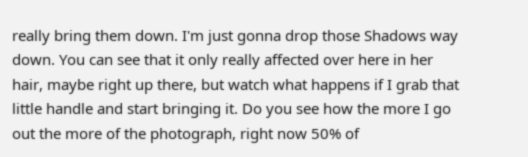really bring them down. I'm just gonna drop those Shadows way down. You can see that it only really affected over here in her hair, maybe right up there, but watch what happens if I grab that little handle and start bringing it. Do you see how the more I go out the more of the photograph, right now 50% of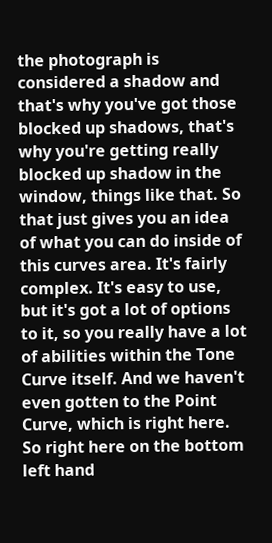the photograph is considered a shadow and that's why you've got those blocked up shadows, that's why you're getting really blocked up shadow in the window, things like that. So that just gives you an idea of what you can do inside of this curves area. It's fairly complex. It's easy to use, but it's got a lot of options to it, so you really have a lot of abilities within the Tone Curve itself. And we haven't even gotten to the Point Curve, which is right here. So right here on the bottom left hand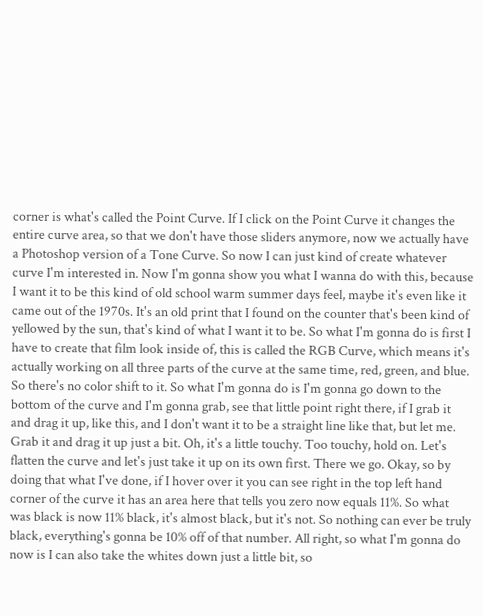corner is what's called the Point Curve. If I click on the Point Curve it changes the entire curve area, so that we don't have those sliders anymore, now we actually have a Photoshop version of a Tone Curve. So now I can just kind of create whatever curve I'm interested in. Now I'm gonna show you what I wanna do with this, because I want it to be this kind of old school warm summer days feel, maybe it's even like it came out of the 1970s. It's an old print that I found on the counter that's been kind of yellowed by the sun, that's kind of what I want it to be. So what I'm gonna do is first I have to create that film look inside of, this is called the RGB Curve, which means it's actually working on all three parts of the curve at the same time, red, green, and blue. So there's no color shift to it. So what I'm gonna do is I'm gonna go down to the bottom of the curve and I'm gonna grab, see that little point right there, if I grab it and drag it up, like this, and I don't want it to be a straight line like that, but let me. Grab it and drag it up just a bit. Oh, it's a little touchy. Too touchy, hold on. Let's flatten the curve and let's just take it up on its own first. There we go. Okay, so by doing that what I've done, if I hover over it you can see right in the top left hand corner of the curve it has an area here that tells you zero now equals 11%. So what was black is now 11% black, it's almost black, but it's not. So nothing can ever be truly black, everything's gonna be 10% off of that number. All right, so what I'm gonna do now is I can also take the whites down just a little bit, so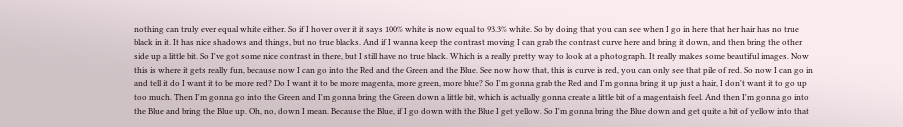nothing can truly ever equal white either. So if I hover over it it says 100% white is now equal to 93.3% white. So by doing that you can see when I go in here that her hair has no true black in it. It has nice shadows and things, but no true blacks. And if I wanna keep the contrast moving I can grab the contrast curve here and bring it down, and then bring the other side up a little bit. So I've got some nice contrast in there, but I still have no true black. Which is a really pretty way to look at a photograph. It really makes some beautiful images. Now this is where it gets really fun, because now I can go into the Red and the Green and the Blue. See now how that, this is curve is red, you can only see that pile of red. So now I can go in and tell it do I want it to be more red? Do I want it to be more magenta, more green, more blue? So I'm gonna grab the Red and I'm gonna bring it up just a hair, I don't want it to go up too much. Then I'm gonna go into the Green and I'm gonna bring the Green down a little bit, which is actually gonna create a little bit of a magentaish feel. And then I'm gonna go into the Blue and bring the Blue up. Oh, no, down I mean. Because the Blue, if I go down with the Blue I get yellow. So I'm gonna bring the Blue down and get quite a bit of yellow into that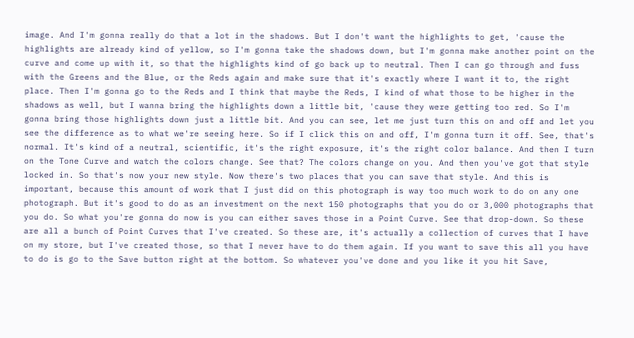image. And I'm gonna really do that a lot in the shadows. But I don't want the highlights to get, 'cause the highlights are already kind of yellow, so I'm gonna take the shadows down, but I'm gonna make another point on the curve and come up with it, so that the highlights kind of go back up to neutral. Then I can go through and fuss with the Greens and the Blue, or the Reds again and make sure that it's exactly where I want it to, the right place. Then I'm gonna go to the Reds and I think that maybe the Reds, I kind of what those to be higher in the shadows as well, but I wanna bring the highlights down a little bit, 'cause they were getting too red. So I'm gonna bring those highlights down just a little bit. And you can see, let me just turn this on and off and let you see the difference as to what we're seeing here. So if I click this on and off, I'm gonna turn it off. See, that's normal. It's kind of a neutral, scientific, it's the right exposure, it's the right color balance. And then I turn on the Tone Curve and watch the colors change. See that? The colors change on you. And then you've got that style locked in. So that's now your new style. Now there's two places that you can save that style. And this is important, because this amount of work that I just did on this photograph is way too much work to do on any one photograph. But it's good to do as an investment on the next 150 photographs that you do or 3,000 photographs that you do. So what you're gonna do now is you can either saves those in a Point Curve. See that drop-down. So these are all a bunch of Point Curves that I've created. So these are, it's actually a collection of curves that I have on my store, but I've created those, so that I never have to do them again. If you want to save this all you have to do is go to the Save button right at the bottom. So whatever you've done and you like it you hit Save,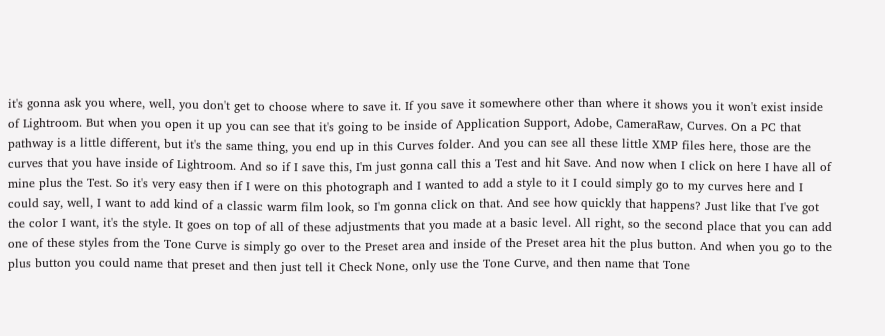it's gonna ask you where, well, you don't get to choose where to save it. If you save it somewhere other than where it shows you it won't exist inside of Lightroom. But when you open it up you can see that it's going to be inside of Application Support, Adobe, CameraRaw, Curves. On a PC that pathway is a little different, but it's the same thing, you end up in this Curves folder. And you can see all these little XMP files here, those are the curves that you have inside of Lightroom. And so if I save this, I'm just gonna call this a Test and hit Save. And now when I click on here I have all of mine plus the Test. So it's very easy then if I were on this photograph and I wanted to add a style to it I could simply go to my curves here and I could say, well, I want to add kind of a classic warm film look, so I'm gonna click on that. And see how quickly that happens? Just like that I've got the color I want, it's the style. It goes on top of all of these adjustments that you made at a basic level. All right, so the second place that you can add one of these styles from the Tone Curve is simply go over to the Preset area and inside of the Preset area hit the plus button. And when you go to the plus button you could name that preset and then just tell it Check None, only use the Tone Curve, and then name that Tone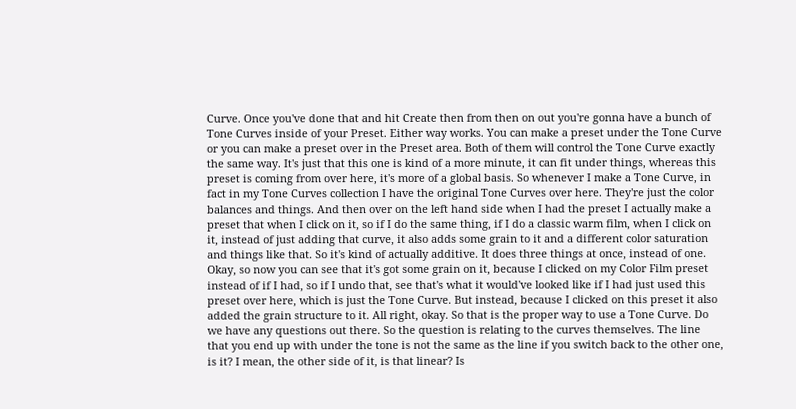Curve. Once you've done that and hit Create then from then on out you're gonna have a bunch of Tone Curves inside of your Preset. Either way works. You can make a preset under the Tone Curve or you can make a preset over in the Preset area. Both of them will control the Tone Curve exactly the same way. It's just that this one is kind of a more minute, it can fit under things, whereas this preset is coming from over here, it's more of a global basis. So whenever I make a Tone Curve, in fact in my Tone Curves collection I have the original Tone Curves over here. They're just the color balances and things. And then over on the left hand side when I had the preset I actually make a preset that when I click on it, so if I do the same thing, if I do a classic warm film, when I click on it, instead of just adding that curve, it also adds some grain to it and a different color saturation and things like that. So it's kind of actually additive. It does three things at once, instead of one. Okay, so now you can see that it's got some grain on it, because I clicked on my Color Film preset instead of if I had, so if I undo that, see that's what it would've looked like if I had just used this preset over here, which is just the Tone Curve. But instead, because I clicked on this preset it also added the grain structure to it. All right, okay. So that is the proper way to use a Tone Curve. Do we have any questions out there. So the question is relating to the curves themselves. The line that you end up with under the tone is not the same as the line if you switch back to the other one, is it? I mean, the other side of it, is that linear? Is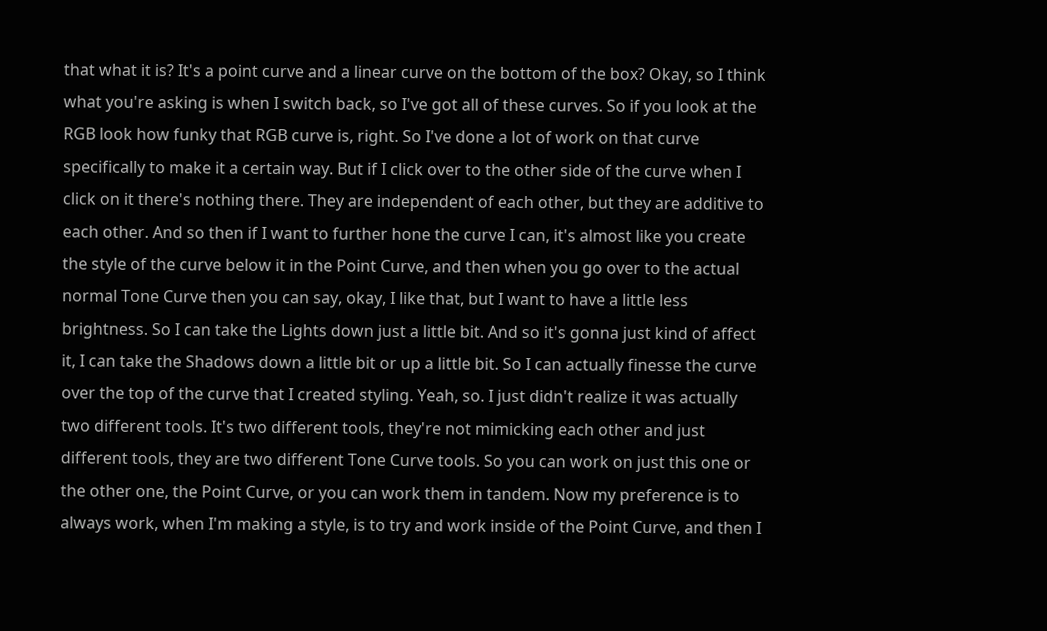that what it is? It's a point curve and a linear curve on the bottom of the box? Okay, so I think what you're asking is when I switch back, so I've got all of these curves. So if you look at the RGB look how funky that RGB curve is, right. So I've done a lot of work on that curve specifically to make it a certain way. But if I click over to the other side of the curve when I click on it there's nothing there. They are independent of each other, but they are additive to each other. And so then if I want to further hone the curve I can, it's almost like you create the style of the curve below it in the Point Curve, and then when you go over to the actual normal Tone Curve then you can say, okay, I like that, but I want to have a little less brightness. So I can take the Lights down just a little bit. And so it's gonna just kind of affect it, I can take the Shadows down a little bit or up a little bit. So I can actually finesse the curve over the top of the curve that I created styling. Yeah, so. I just didn't realize it was actually two different tools. It's two different tools, they're not mimicking each other and just different tools, they are two different Tone Curve tools. So you can work on just this one or the other one, the Point Curve, or you can work them in tandem. Now my preference is to always work, when I'm making a style, is to try and work inside of the Point Curve, and then I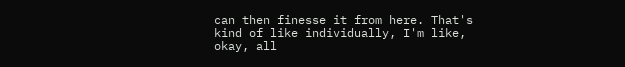can then finesse it from here. That's kind of like individually, I'm like, okay, all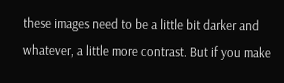these images need to be a little bit darker and whatever, a little more contrast. But if you make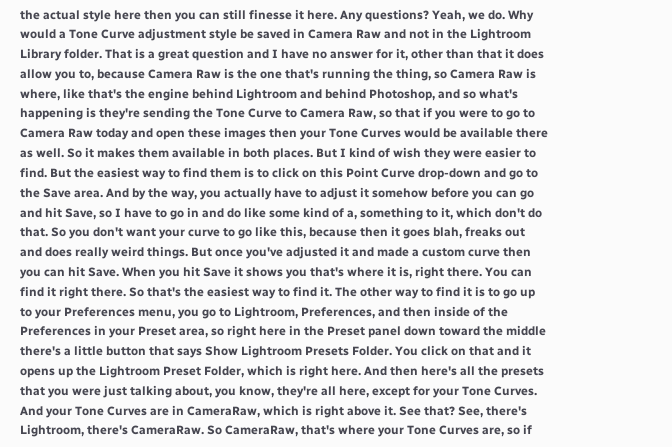the actual style here then you can still finesse it here. Any questions? Yeah, we do. Why would a Tone Curve adjustment style be saved in Camera Raw and not in the Lightroom Library folder. That is a great question and I have no answer for it, other than that it does allow you to, because Camera Raw is the one that's running the thing, so Camera Raw is where, like that's the engine behind Lightroom and behind Photoshop, and so what's happening is they're sending the Tone Curve to Camera Raw, so that if you were to go to Camera Raw today and open these images then your Tone Curves would be available there as well. So it makes them available in both places. But I kind of wish they were easier to find. But the easiest way to find them is to click on this Point Curve drop-down and go to the Save area. And by the way, you actually have to adjust it somehow before you can go and hit Save, so I have to go in and do like some kind of a, something to it, which don't do that. So you don't want your curve to go like this, because then it goes blah, freaks out and does really weird things. But once you've adjusted it and made a custom curve then you can hit Save. When you hit Save it shows you that's where it is, right there. You can find it right there. So that's the easiest way to find it. The other way to find it is to go up to your Preferences menu, you go to Lightroom, Preferences, and then inside of the Preferences in your Preset area, so right here in the Preset panel down toward the middle there's a little button that says Show Lightroom Presets Folder. You click on that and it opens up the Lightroom Preset Folder, which is right here. And then here's all the presets that you were just talking about, you know, they're all here, except for your Tone Curves. And your Tone Curves are in CameraRaw, which is right above it. See that? See, there's Lightroom, there's CameraRaw. So CameraRaw, that's where your Tone Curves are, so if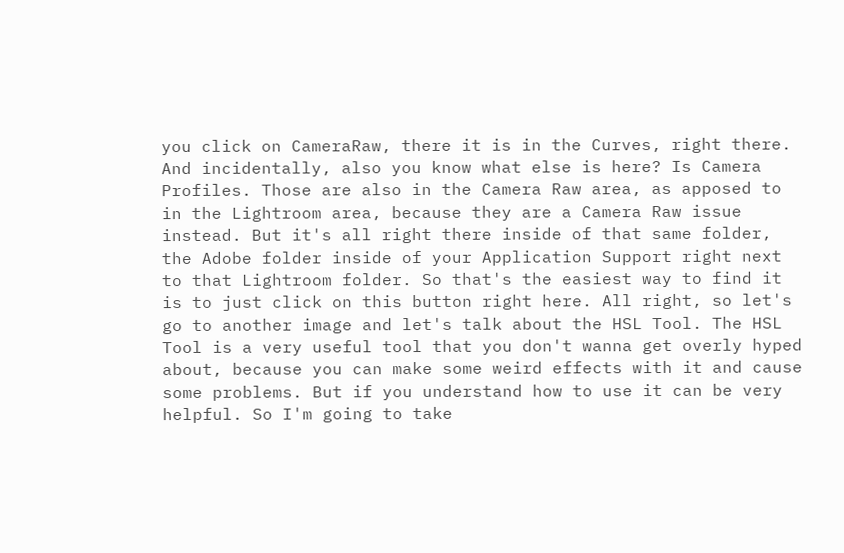you click on CameraRaw, there it is in the Curves, right there. And incidentally, also you know what else is here? Is Camera Profiles. Those are also in the Camera Raw area, as apposed to in the Lightroom area, because they are a Camera Raw issue instead. But it's all right there inside of that same folder, the Adobe folder inside of your Application Support right next to that Lightroom folder. So that's the easiest way to find it is to just click on this button right here. All right, so let's go to another image and let's talk about the HSL Tool. The HSL Tool is a very useful tool that you don't wanna get overly hyped about, because you can make some weird effects with it and cause some problems. But if you understand how to use it can be very helpful. So I'm going to take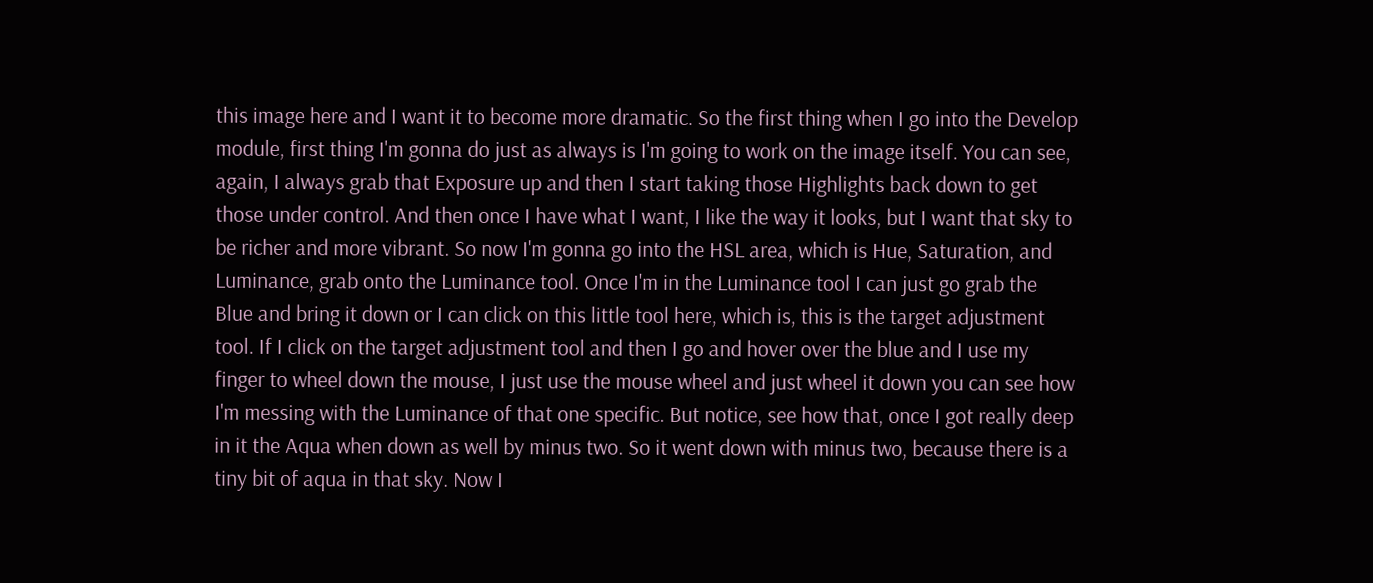this image here and I want it to become more dramatic. So the first thing when I go into the Develop module, first thing I'm gonna do just as always is I'm going to work on the image itself. You can see, again, I always grab that Exposure up and then I start taking those Highlights back down to get those under control. And then once I have what I want, I like the way it looks, but I want that sky to be richer and more vibrant. So now I'm gonna go into the HSL area, which is Hue, Saturation, and Luminance, grab onto the Luminance tool. Once I'm in the Luminance tool I can just go grab the Blue and bring it down or I can click on this little tool here, which is, this is the target adjustment tool. If I click on the target adjustment tool and then I go and hover over the blue and I use my finger to wheel down the mouse, I just use the mouse wheel and just wheel it down you can see how I'm messing with the Luminance of that one specific. But notice, see how that, once I got really deep in it the Aqua when down as well by minus two. So it went down with minus two, because there is a tiny bit of aqua in that sky. Now I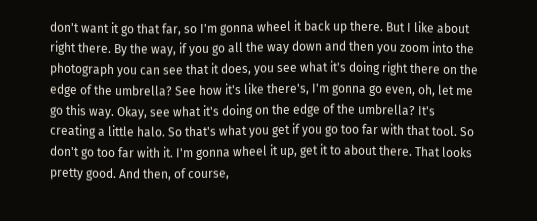don't want it go that far, so I'm gonna wheel it back up there. But I like about right there. By the way, if you go all the way down and then you zoom into the photograph you can see that it does, you see what it's doing right there on the edge of the umbrella? See how it's like there's, I'm gonna go even, oh, let me go this way. Okay, see what it's doing on the edge of the umbrella? It's creating a little halo. So that's what you get if you go too far with that tool. So don't go too far with it. I'm gonna wheel it up, get it to about there. That looks pretty good. And then, of course,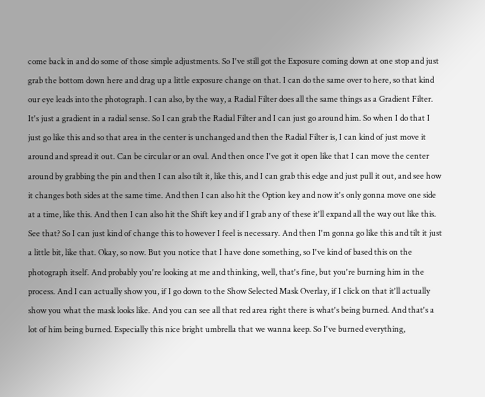come back in and do some of those simple adjustments. So I've still got the Exposure coming down at one stop and just grab the bottom down here and drag up a little exposure change on that. I can do the same over to here, so that kind our eye leads into the photograph. I can also, by the way, a Radial Filter does all the same things as a Gradient Filter. It's just a gradient in a radial sense. So I can grab the Radial Filter and I can just go around him. So when I do that I just go like this and so that area in the center is unchanged and then the Radial Filter is, I can kind of just move it around and spread it out. Can be circular or an oval. And then once I've got it open like that I can move the center around by grabbing the pin and then I can also tilt it, like this, and I can grab this edge and just pull it out, and see how it changes both sides at the same time. And then I can also hit the Option key and now it's only gonna move one side at a time, like this. And then I can also hit the Shift key and if I grab any of these it'll expand all the way out like this. See that? So I can just kind of change this to however I feel is necessary. And then I'm gonna go like this and tilt it just a little bit, like that. Okay, so now. But you notice that I have done something, so I've kind of based this on the photograph itself. And probably you're looking at me and thinking, well, that's fine, but you're burning him in the process. And I can actually show you, if I go down to the Show Selected Mask Overlay, if I click on that it'll actually show you what the mask looks like. And you can see all that red area right there is what's being burned. And that's a lot of him being burned. Especially this nice bright umbrella that we wanna keep. So I've burned everything,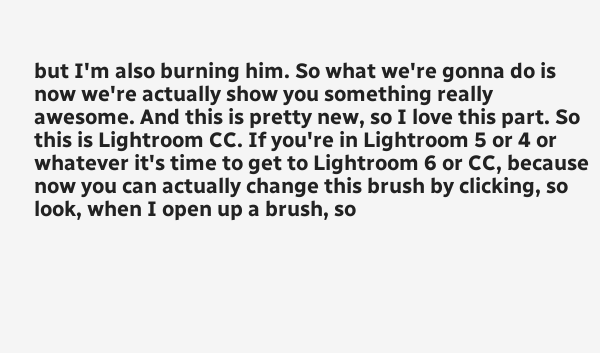but I'm also burning him. So what we're gonna do is now we're actually show you something really awesome. And this is pretty new, so I love this part. So this is Lightroom CC. If you're in Lightroom 5 or 4 or whatever it's time to get to Lightroom 6 or CC, because now you can actually change this brush by clicking, so look, when I open up a brush, so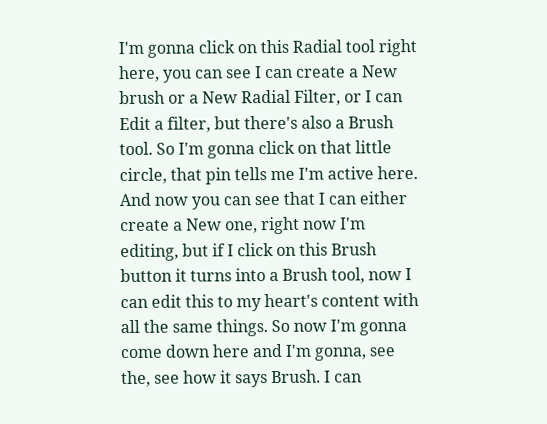I'm gonna click on this Radial tool right here, you can see I can create a New brush or a New Radial Filter, or I can Edit a filter, but there's also a Brush tool. So I'm gonna click on that little circle, that pin tells me I'm active here. And now you can see that I can either create a New one, right now I'm editing, but if I click on this Brush button it turns into a Brush tool, now I can edit this to my heart's content with all the same things. So now I'm gonna come down here and I'm gonna, see the, see how it says Brush. I can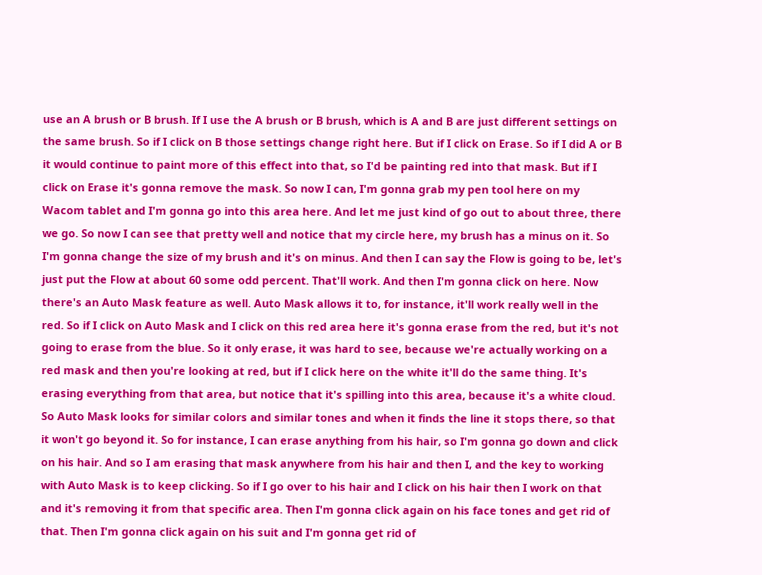use an A brush or B brush. If I use the A brush or B brush, which is A and B are just different settings on the same brush. So if I click on B those settings change right here. But if I click on Erase. So if I did A or B it would continue to paint more of this effect into that, so I'd be painting red into that mask. But if I click on Erase it's gonna remove the mask. So now I can, I'm gonna grab my pen tool here on my Wacom tablet and I'm gonna go into this area here. And let me just kind of go out to about three, there we go. So now I can see that pretty well and notice that my circle here, my brush has a minus on it. So I'm gonna change the size of my brush and it's on minus. And then I can say the Flow is going to be, let's just put the Flow at about 60 some odd percent. That'll work. And then I'm gonna click on here. Now there's an Auto Mask feature as well. Auto Mask allows it to, for instance, it'll work really well in the red. So if I click on Auto Mask and I click on this red area here it's gonna erase from the red, but it's not going to erase from the blue. So it only erase, it was hard to see, because we're actually working on a red mask and then you're looking at red, but if I click here on the white it'll do the same thing. It's erasing everything from that area, but notice that it's spilling into this area, because it's a white cloud. So Auto Mask looks for similar colors and similar tones and when it finds the line it stops there, so that it won't go beyond it. So for instance, I can erase anything from his hair, so I'm gonna go down and click on his hair. And so I am erasing that mask anywhere from his hair and then I, and the key to working with Auto Mask is to keep clicking. So if I go over to his hair and I click on his hair then I work on that and it's removing it from that specific area. Then I'm gonna click again on his face tones and get rid of that. Then I'm gonna click again on his suit and I'm gonna get rid of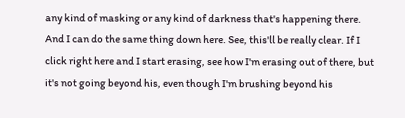any kind of masking or any kind of darkness that's happening there. And I can do the same thing down here. See, this'll be really clear. If I click right here and I start erasing, see how I'm erasing out of there, but it's not going beyond his, even though I'm brushing beyond his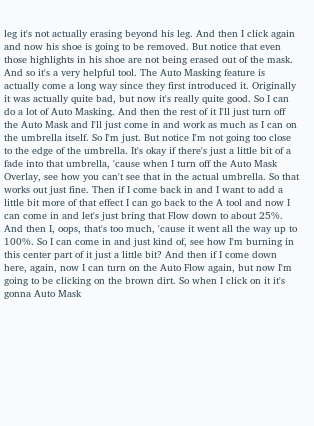leg it's not actually erasing beyond his leg. And then I click again and now his shoe is going to be removed. But notice that even those highlights in his shoe are not being erased out of the mask. And so it's a very helpful tool. The Auto Masking feature is actually come a long way since they first introduced it. Originally it was actually quite bad, but now it's really quite good. So I can do a lot of Auto Masking. And then the rest of it I'll just turn off the Auto Mask and I'll just come in and work as much as I can on the umbrella itself. So I'm just. But notice I'm not going too close to the edge of the umbrella. It's okay if there's just a little bit of a fade into that umbrella, 'cause when I turn off the Auto Mask Overlay, see how you can't see that in the actual umbrella. So that works out just fine. Then if I come back in and I want to add a little bit more of that effect I can go back to the A tool and now I can come in and let's just bring that Flow down to about 25%. And then I, oops, that's too much, 'cause it went all the way up to 100%. So I can come in and just kind of, see how I'm burning in this center part of it just a little bit? And then if I come down here, again, now I can turn on the Auto Flow again, but now I'm going to be clicking on the brown dirt. So when I click on it it's gonna Auto Mask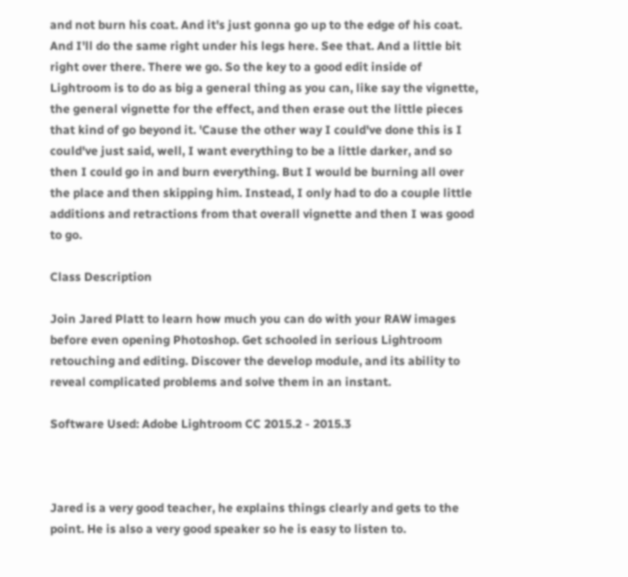and not burn his coat. And it's just gonna go up to the edge of his coat. And I'll do the same right under his legs here. See that. And a little bit right over there. There we go. So the key to a good edit inside of Lightroom is to do as big a general thing as you can, like say the vignette, the general vignette for the effect, and then erase out the little pieces that kind of go beyond it. 'Cause the other way I could've done this is I could've just said, well, I want everything to be a little darker, and so then I could go in and burn everything. But I would be burning all over the place and then skipping him. Instead, I only had to do a couple little additions and retractions from that overall vignette and then I was good to go.

Class Description

Join Jared Platt to learn how much you can do with your RAW images before even opening Photoshop. Get schooled in serious Lightroom retouching and editing. Discover the develop module, and its ability to reveal complicated problems and solve them in an instant.

Software Used: Adobe Lightroom CC 2015.2 - 2015.3



Jared is a very good teacher, he explains things clearly and gets to the point. He is also a very good speaker so he is easy to listen to.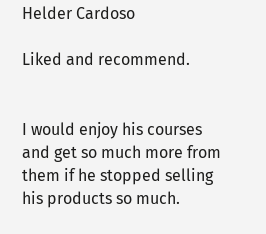Helder Cardoso

Liked and recommend.


I would enjoy his courses and get so much more from them if he stopped selling his products so much.